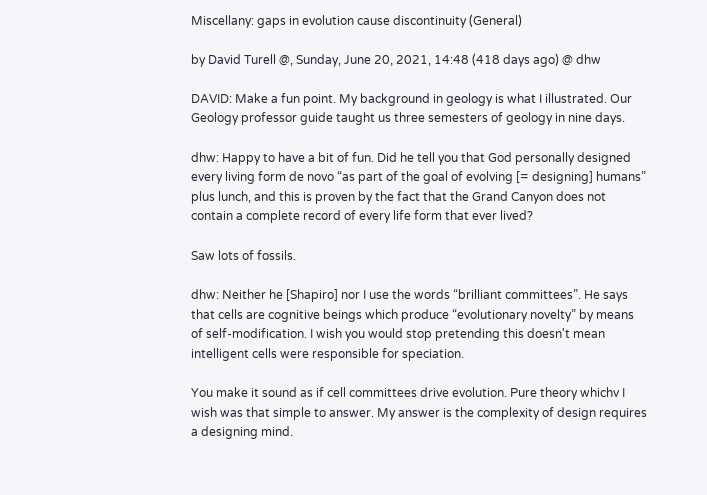Miscellany: gaps in evolution cause discontinuity (General)

by David Turell @, Sunday, June 20, 2021, 14:48 (418 days ago) @ dhw

DAVID: Make a fun point. My background in geology is what I illustrated. Our Geology professor guide taught us three semesters of geology in nine days.

dhw: Happy to have a bit of fun. Did he tell you that God personally designed every living form de novo “as part of the goal of evolving [= designing] humans” plus lunch, and this is proven by the fact that the Grand Canyon does not contain a complete record of every life form that ever lived?

Saw lots of fossils.

dhw: Neither he [Shapiro] nor I use the words “brilliant committees”. He says that cells are cognitive beings which produce “evolutionary novelty” by means of self-modification. I wish you would stop pretending this doesn't mean intelligent cells were responsible for speciation.

You make it sound as if cell committees drive evolution. Pure theory whichv I wish was that simple to answer. My answer is the complexity of design requires a designing mind.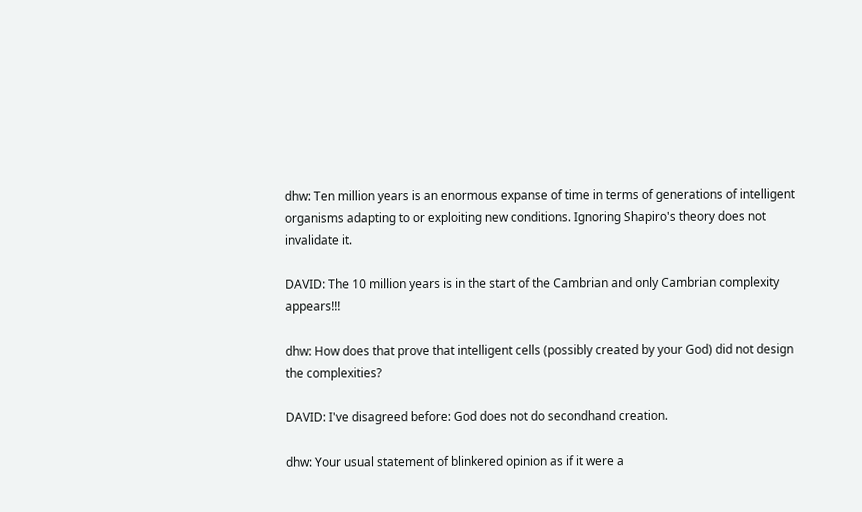dhw: Ten million years is an enormous expanse of time in terms of generations of intelligent organisms adapting to or exploiting new conditions. Ignoring Shapiro's theory does not invalidate it.

DAVID: The 10 million years is in the start of the Cambrian and only Cambrian complexity appears!!!

dhw: How does that prove that intelligent cells (possibly created by your God) did not design the complexities?

DAVID: I've disagreed before: God does not do secondhand creation.

dhw: Your usual statement of blinkered opinion as if it were a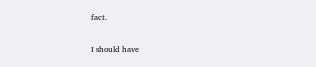fact.

I should have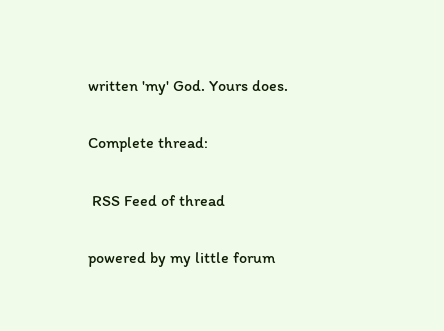written 'my' God. Yours does.

Complete thread:

 RSS Feed of thread

powered by my little forum